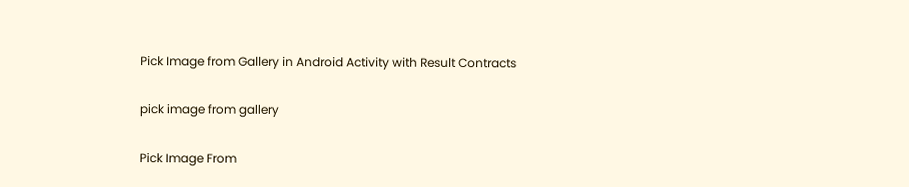Pick Image from Gallery in Android Activity with Result Contracts

pick image from gallery

Pick Image From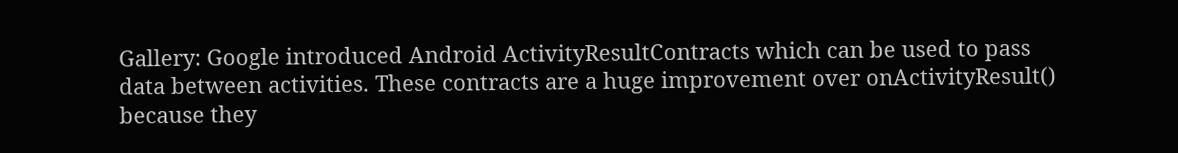Gallery: Google introduced Android ActivityResultContracts which can be used to pass data between activities. These contracts are a huge improvement over onActivityResult() because they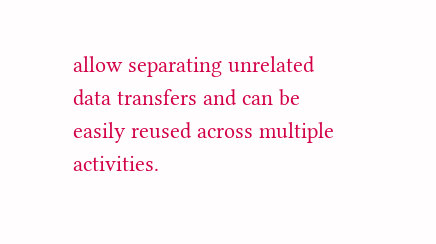allow separating unrelated data transfers and can be easily reused across multiple activities.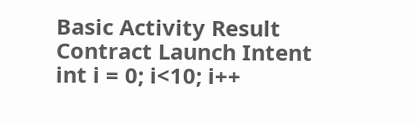Basic Activity Result Contract Launch Intent int i = 0; i<10; i++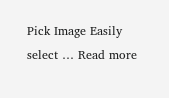Pick Image Easily select … Read more